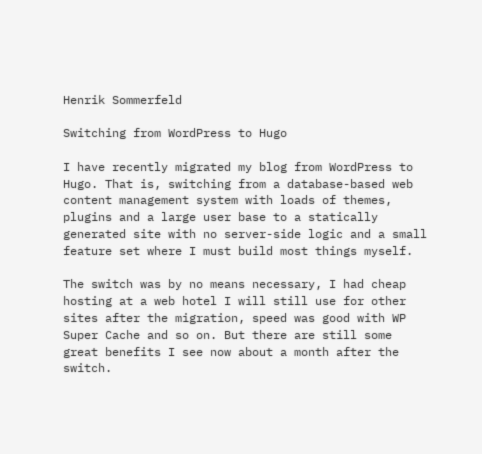Henrik Sommerfeld

Switching from WordPress to Hugo

I have recently migrated my blog from WordPress to Hugo. That is, switching from a database-based web content management system with loads of themes, plugins and a large user base to a statically generated site with no server-side logic and a small feature set where I must build most things myself.

The switch was by no means necessary, I had cheap hosting at a web hotel I will still use for other sites after the migration, speed was good with WP Super Cache and so on. But there are still some great benefits I see now about a month after the switch.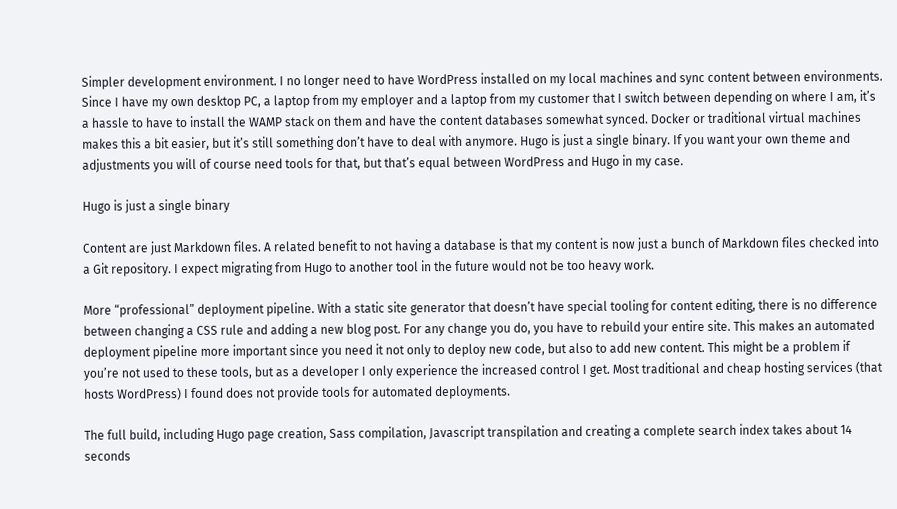Simpler development environment. I no longer need to have WordPress installed on my local machines and sync content between environments. Since I have my own desktop PC, a laptop from my employer and a laptop from my customer that I switch between depending on where I am, it’s a hassle to have to install the WAMP stack on them and have the content databases somewhat synced. Docker or traditional virtual machines makes this a bit easier, but it’s still something don’t have to deal with anymore. Hugo is just a single binary. If you want your own theme and adjustments you will of course need tools for that, but that’s equal between WordPress and Hugo in my case.

Hugo is just a single binary

Content are just Markdown files. A related benefit to not having a database is that my content is now just a bunch of Markdown files checked into a Git repository. I expect migrating from Hugo to another tool in the future would not be too heavy work.

More “professional” deployment pipeline. With a static site generator that doesn’t have special tooling for content editing, there is no difference between changing a CSS rule and adding a new blog post. For any change you do, you have to rebuild your entire site. This makes an automated deployment pipeline more important since you need it not only to deploy new code, but also to add new content. This might be a problem if you’re not used to these tools, but as a developer I only experience the increased control I get. Most traditional and cheap hosting services (that hosts WordPress) I found does not provide tools for automated deployments.

The full build, including Hugo page creation, Sass compilation, Javascript transpilation and creating a complete search index takes about 14 seconds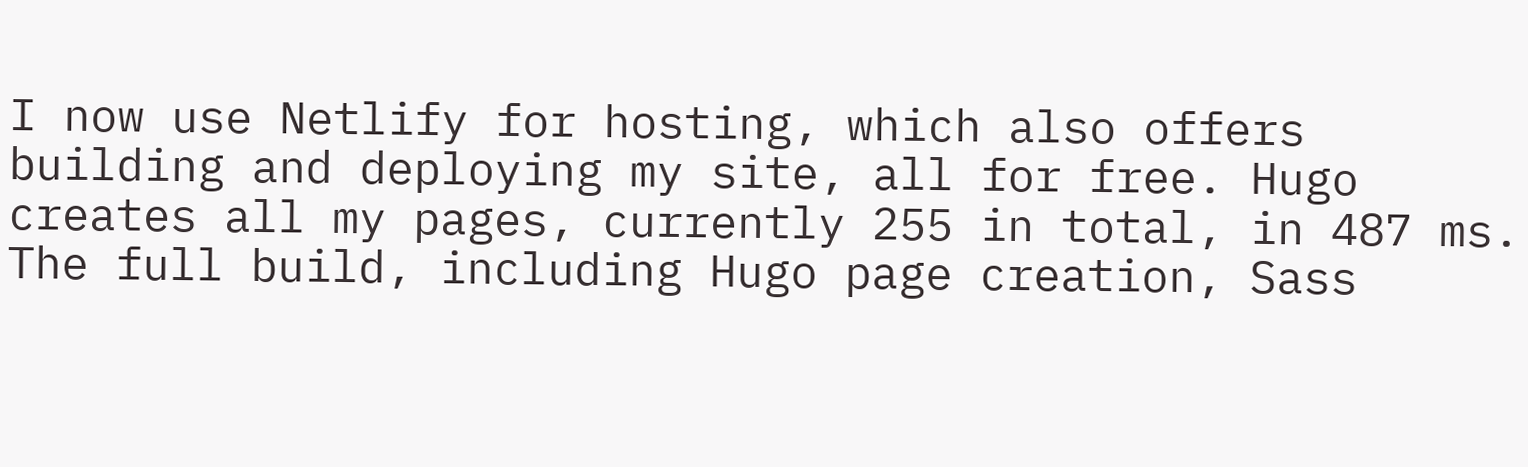I now use Netlify for hosting, which also offers building and deploying my site, all for free. Hugo creates all my pages, currently 255 in total, in 487 ms. The full build, including Hugo page creation, Sass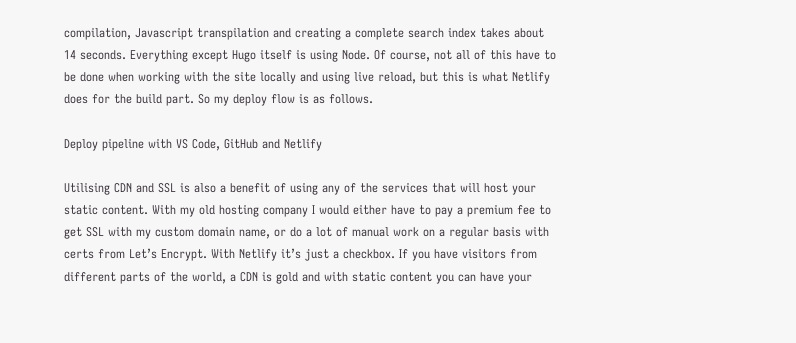compilation, Javascript transpilation and creating a complete search index takes about 14 seconds. Everything except Hugo itself is using Node. Of course, not all of this have to be done when working with the site locally and using live reload, but this is what Netlify does for the build part. So my deploy flow is as follows.

Deploy pipeline with VS Code, GitHub and Netlify

Utilising CDN and SSL is also a benefit of using any of the services that will host your static content. With my old hosting company I would either have to pay a premium fee to get SSL with my custom domain name, or do a lot of manual work on a regular basis with certs from Let’s Encrypt. With Netlify it’s just a checkbox. If you have visitors from different parts of the world, a CDN is gold and with static content you can have your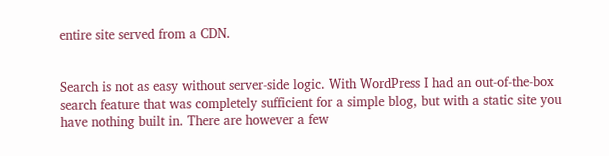entire site served from a CDN.


Search is not as easy without server-side logic. With WordPress I had an out-of-the-box search feature that was completely sufficient for a simple blog, but with a static site you have nothing built in. There are however a few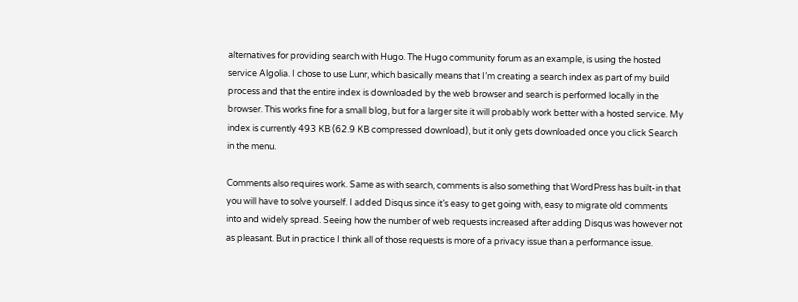alternatives for providing search with Hugo. The Hugo community forum as an example, is using the hosted service Algolia. I chose to use Lunr, which basically means that I’m creating a search index as part of my build process and that the entire index is downloaded by the web browser and search is performed locally in the browser. This works fine for a small blog, but for a larger site it will probably work better with a hosted service. My index is currently 493 KB (62.9 KB compressed download), but it only gets downloaded once you click Search in the menu.

Comments also requires work. Same as with search, comments is also something that WordPress has built-in that you will have to solve yourself. I added Disqus since it’s easy to get going with, easy to migrate old comments into and widely spread. Seeing how the number of web requests increased after adding Disqus was however not as pleasant. But in practice I think all of those requests is more of a privacy issue than a performance issue.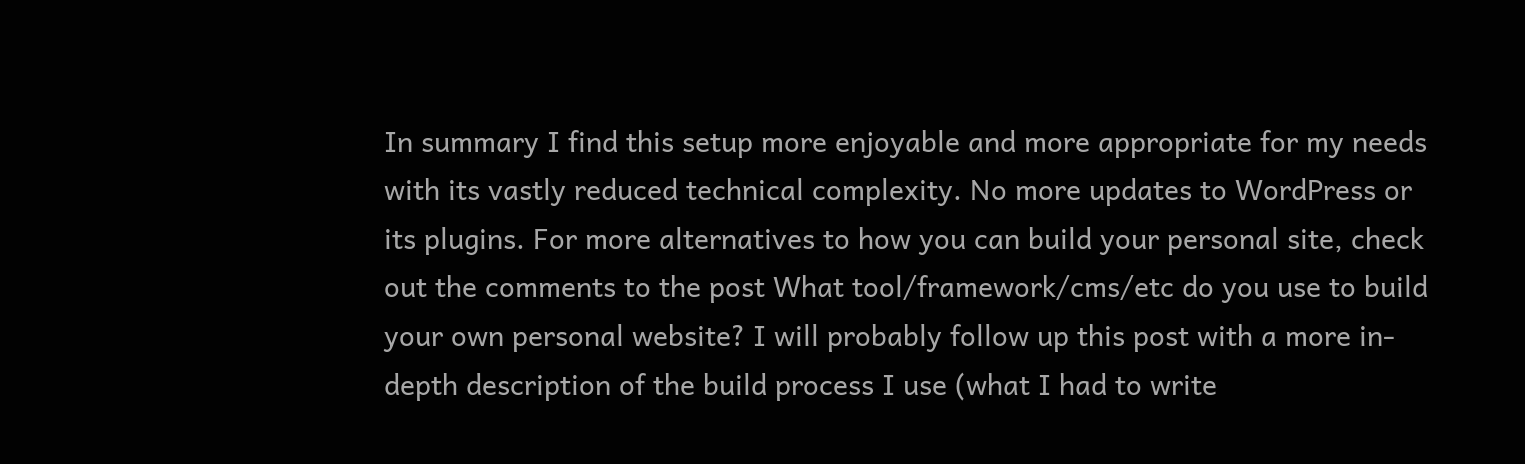In summary I find this setup more enjoyable and more appropriate for my needs with its vastly reduced technical complexity. No more updates to WordPress or its plugins. For more alternatives to how you can build your personal site, check out the comments to the post What tool/framework/cms/etc do you use to build your own personal website? I will probably follow up this post with a more in-depth description of the build process I use (what I had to write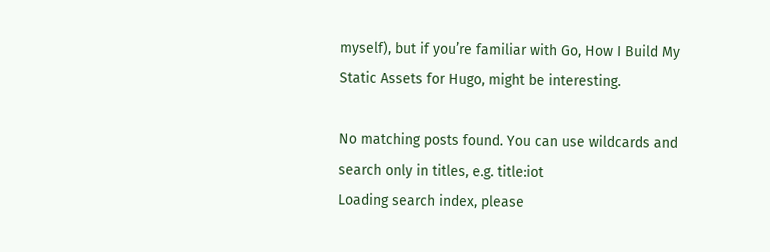myself), but if you’re familiar with Go, How I Build My Static Assets for Hugo, might be interesting.

No matching posts found. You can use wildcards and search only in titles, e.g. title:iot
Loading search index, please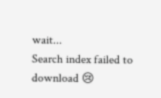wait...
Search index failed to download 😢